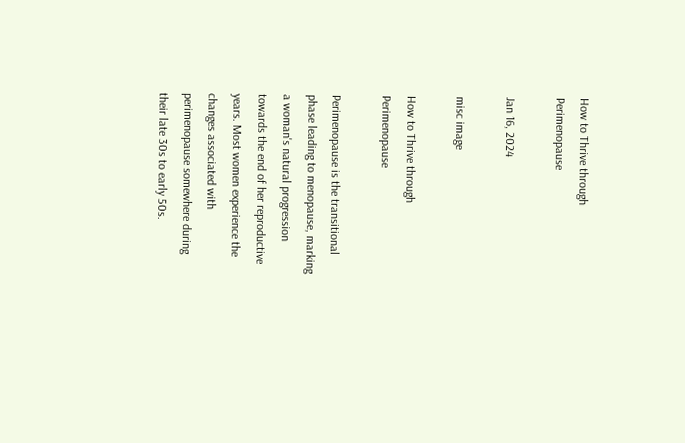How to Thrive through Perimenopause

Jan 16, 2024

misc image

How to Thrive through Perimenopause

Perimenopause is the transitional phase leading to menopause, marking a woman's natural progression towards the end of her reproductive years. Most women experience the changes associated with perimenopause somewhere during their late 30s to early 50s.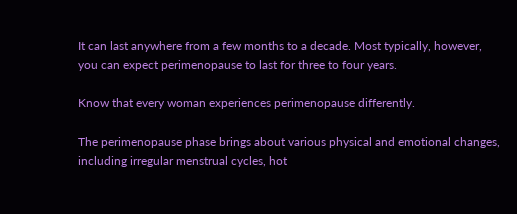It can last anywhere from a few months to a decade. Most typically, however, you can expect perimenopause to last for three to four years.

Know that every woman experiences perimenopause differently.

The perimenopause phase brings about various physical and emotional changes, including irregular menstrual cycles, hot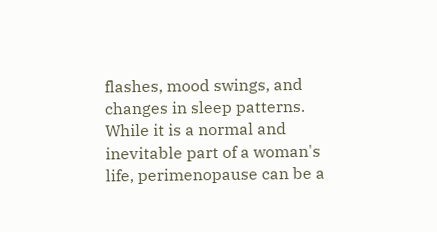flashes, mood swings, and changes in sleep patterns. While it is a normal and inevitable part of a woman's life, perimenopause can be a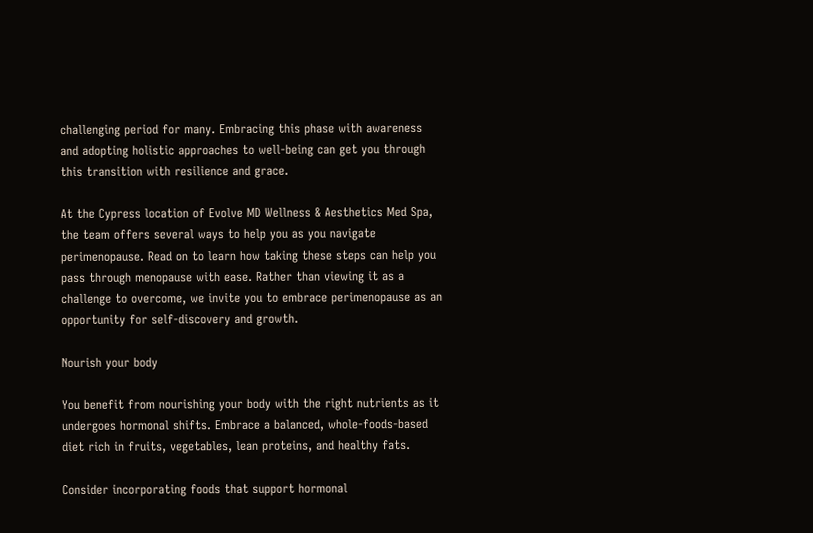challenging period for many. Embracing this phase with awareness and adopting holistic approaches to well-being can get you through this transition with resilience and grace.

At the Cypress location of Evolve MD Wellness & Aesthetics Med Spa, the team offers several ways to help you as you navigate perimenopause. Read on to learn how taking these steps can help you pass through menopause with ease. Rather than viewing it as a challenge to overcome, we invite you to embrace perimenopause as an opportunity for self-discovery and growth.

Nourish your body

You benefit from nourishing your body with the right nutrients as it undergoes hormonal shifts. Embrace a balanced, whole-foods-based diet rich in fruits, vegetables, lean proteins, and healthy fats.

Consider incorporating foods that support hormonal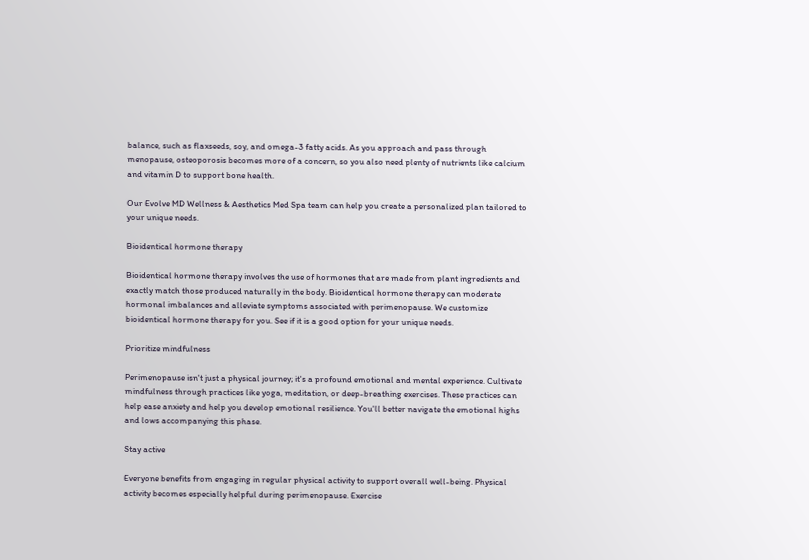balance, such as flaxseeds, soy, and omega-3 fatty acids. As you approach and pass through menopause, osteoporosis becomes more of a concern, so you also need plenty of nutrients like calcium and vitamin D to support bone health.

Our Evolve MD Wellness & Aesthetics Med Spa team can help you create a personalized plan tailored to your unique needs.

Bioidentical hormone therapy

Bioidentical hormone therapy involves the use of hormones that are made from plant ingredients and exactly match those produced naturally in the body. Bioidentical hormone therapy can moderate hormonal imbalances and alleviate symptoms associated with perimenopause. We customize bioidentical hormone therapy for you. See if it is a good option for your unique needs.

Prioritize mindfulness

Perimenopause isn't just a physical journey; it's a profound emotional and mental experience. Cultivate mindfulness through practices like yoga, meditation, or deep-breathing exercises. These practices can help ease anxiety and help you develop emotional resilience. You'll better navigate the emotional highs and lows accompanying this phase.

Stay active

Everyone benefits from engaging in regular physical activity to support overall well-being. Physical activity becomes especially helpful during perimenopause. Exercise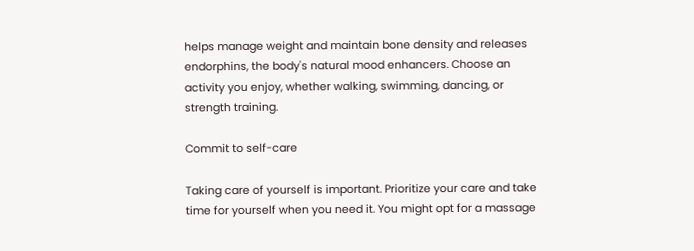helps manage weight and maintain bone density and releases endorphins, the body's natural mood enhancers. Choose an activity you enjoy, whether walking, swimming, dancing, or strength training.

Commit to self-care

Taking care of yourself is important. Prioritize your care and take time for yourself when you need it. You might opt for a massage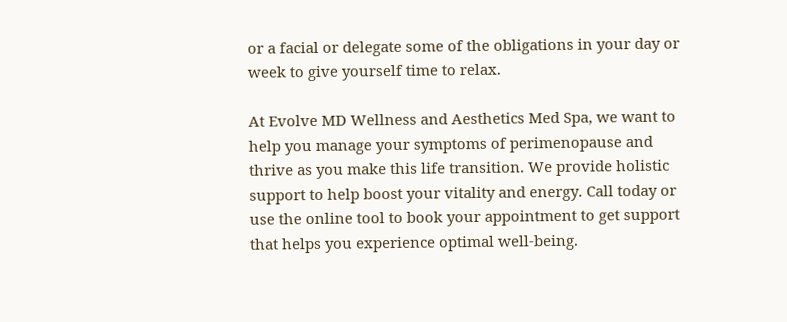or a facial or delegate some of the obligations in your day or week to give yourself time to relax.

At Evolve MD Wellness and Aesthetics Med Spa, we want to help you manage your symptoms of perimenopause and thrive as you make this life transition. We provide holistic support to help boost your vitality and energy. Call today or use the online tool to book your appointment to get support that helps you experience optimal well-being.